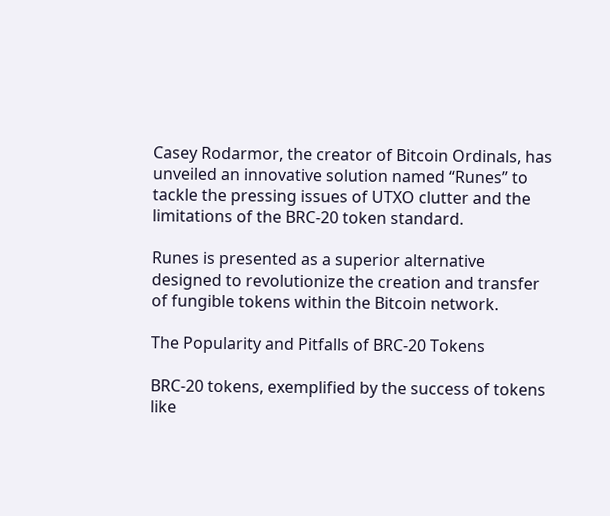Casey Rodarmor, the creator of Bitcoin Ordinals, has unveiled an innovative solution named “Runes” to tackle the pressing issues of UTXO clutter and the limitations of the BRC-20 token standard.

Runes is presented as a superior alternative designed to revolutionize the creation and transfer of fungible tokens within the Bitcoin network.

The Popularity and Pitfalls of BRC-20 Tokens

BRC-20 tokens, exemplified by the success of tokens like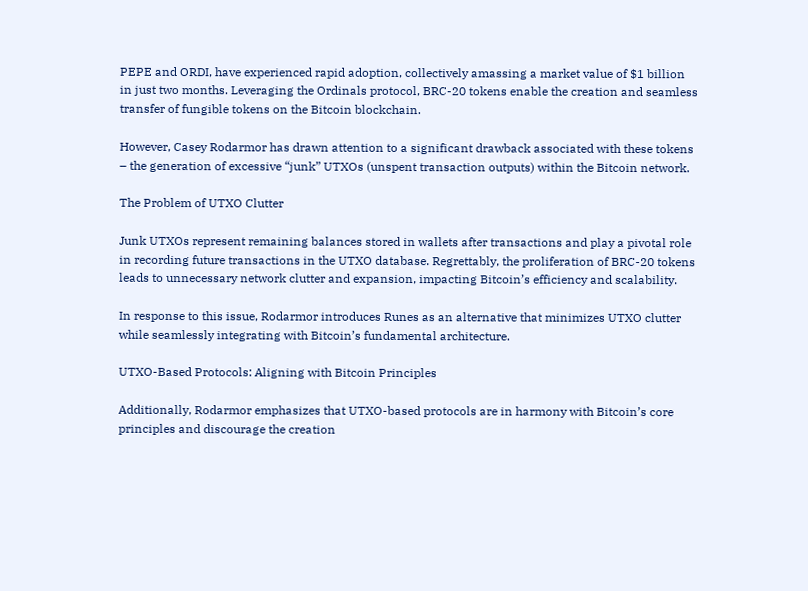PEPE and ORDI, have experienced rapid adoption, collectively amassing a market value of $1 billion in just two months. Leveraging the Ordinals protocol, BRC-20 tokens enable the creation and seamless transfer of fungible tokens on the Bitcoin blockchain.

However, Casey Rodarmor has drawn attention to a significant drawback associated with these tokens – the generation of excessive “junk” UTXOs (unspent transaction outputs) within the Bitcoin network.

The Problem of UTXO Clutter

Junk UTXOs represent remaining balances stored in wallets after transactions and play a pivotal role in recording future transactions in the UTXO database. Regrettably, the proliferation of BRC-20 tokens leads to unnecessary network clutter and expansion, impacting Bitcoin’s efficiency and scalability.

In response to this issue, Rodarmor introduces Runes as an alternative that minimizes UTXO clutter while seamlessly integrating with Bitcoin’s fundamental architecture.

UTXO-Based Protocols: Aligning with Bitcoin Principles

Additionally, Rodarmor emphasizes that UTXO-based protocols are in harmony with Bitcoin’s core principles and discourage the creation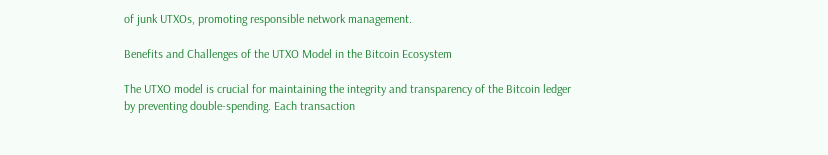of junk UTXOs, promoting responsible network management.

Benefits and Challenges of the UTXO Model in the Bitcoin Ecosystem

The UTXO model is crucial for maintaining the integrity and transparency of the Bitcoin ledger by preventing double-spending. Each transaction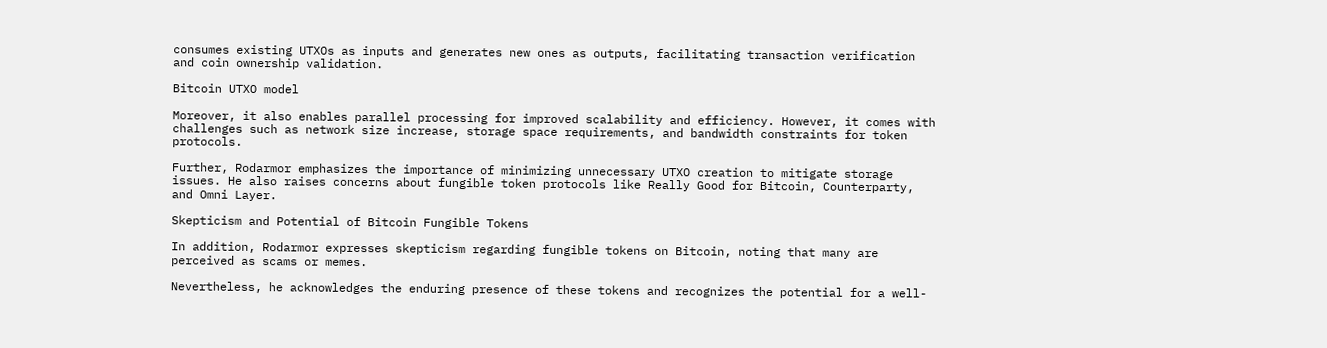consumes existing UTXOs as inputs and generates new ones as outputs, facilitating transaction verification and coin ownership validation.

Bitcoin UTXO model

Moreover, it also enables parallel processing for improved scalability and efficiency. However, it comes with challenges such as network size increase, storage space requirements, and bandwidth constraints for token protocols.

Further, Rodarmor emphasizes the importance of minimizing unnecessary UTXO creation to mitigate storage issues. He also raises concerns about fungible token protocols like Really Good for Bitcoin, Counterparty, and Omni Layer.

Skepticism and Potential of Bitcoin Fungible Tokens

In addition, Rodarmor expresses skepticism regarding fungible tokens on Bitcoin, noting that many are perceived as scams or memes.

Nevertheless, he acknowledges the enduring presence of these tokens and recognizes the potential for a well-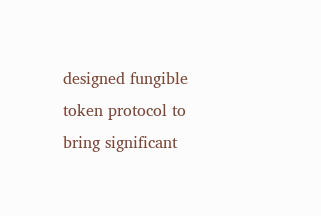designed fungible token protocol to bring significant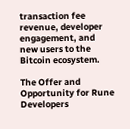transaction fee revenue, developer engagement, and new users to the Bitcoin ecosystem.

The Offer and Opportunity for Rune Developers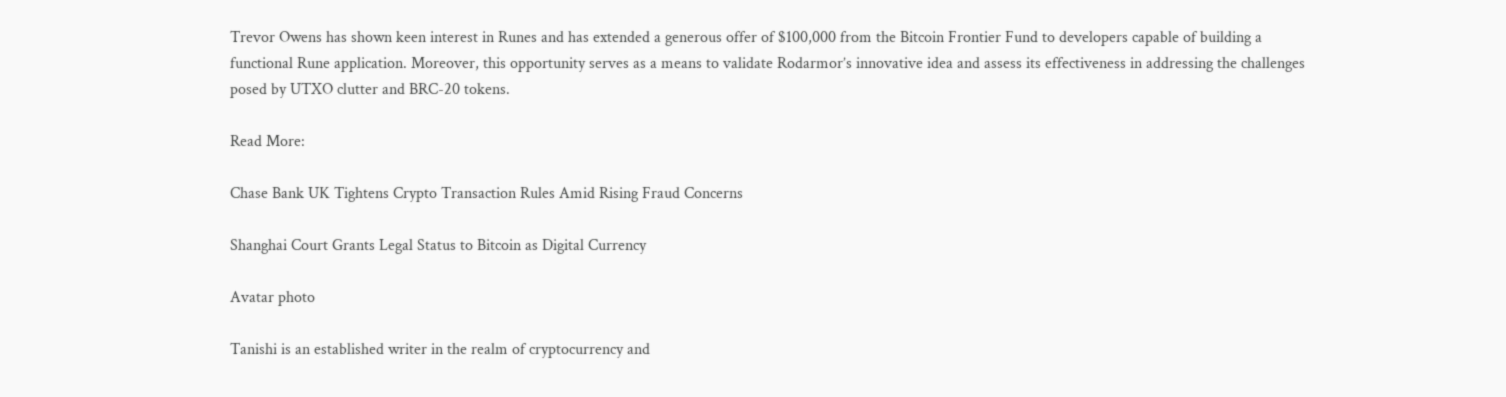Trevor Owens has shown keen interest in Runes and has extended a generous offer of $100,000 from the Bitcoin Frontier Fund to developers capable of building a functional Rune application. Moreover, this opportunity serves as a means to validate Rodarmor’s innovative idea and assess its effectiveness in addressing the challenges posed by UTXO clutter and BRC-20 tokens.

Read More:

Chase Bank UK Tightens Crypto Transaction Rules Amid Rising Fraud Concerns

Shanghai Court Grants Legal Status to Bitcoin as Digital Currency

Avatar photo

Tanishi is an established writer in the realm of cryptocurrency and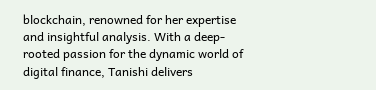blockchain, renowned for her expertise and insightful analysis. With a deep-rooted passion for the dynamic world of digital finance, Tanishi delivers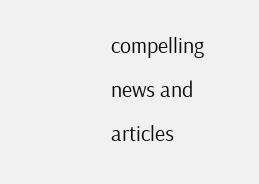compelling news and articles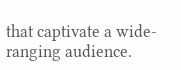that captivate a wide-ranging audience.